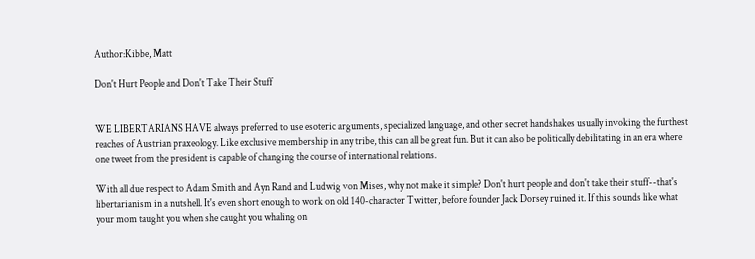Author:Kibbe, Matt

Don't Hurt People and Don't Take Their Stuff


WE LIBERTARIANS HAVE always preferred to use esoteric arguments, specialized language, and other secret handshakes usually invoking the furthest reaches of Austrian praxeology. Like exclusive membership in any tribe, this can all be great fun. But it can also be politically debilitating in an era where one tweet from the president is capable of changing the course of international relations.

With all due respect to Adam Smith and Ayn Rand and Ludwig von Mises, why not make it simple? Don't hurt people and don't take their stuff--that's libertarianism in a nutshell. It's even short enough to work on old 140-character Twitter, before founder Jack Dorsey ruined it. If this sounds like what your mom taught you when she caught you whaling on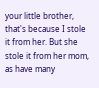your little brother, that's because I stole it from her. But she stole it from her mom, as have many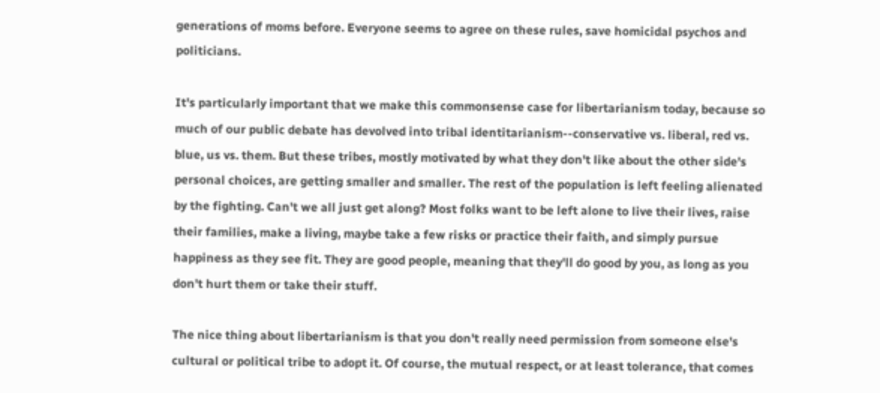generations of moms before. Everyone seems to agree on these rules, save homicidal psychos and politicians.

It's particularly important that we make this commonsense case for libertarianism today, because so much of our public debate has devolved into tribal identitarianism--conservative vs. liberal, red vs. blue, us vs. them. But these tribes, mostly motivated by what they don't like about the other side's personal choices, are getting smaller and smaller. The rest of the population is left feeling alienated by the fighting. Can't we all just get along? Most folks want to be left alone to live their lives, raise their families, make a living, maybe take a few risks or practice their faith, and simply pursue happiness as they see fit. They are good people, meaning that they'll do good by you, as long as you don't hurt them or take their stuff.

The nice thing about libertarianism is that you don't really need permission from someone else's cultural or political tribe to adopt it. Of course, the mutual respect, or at least tolerance, that comes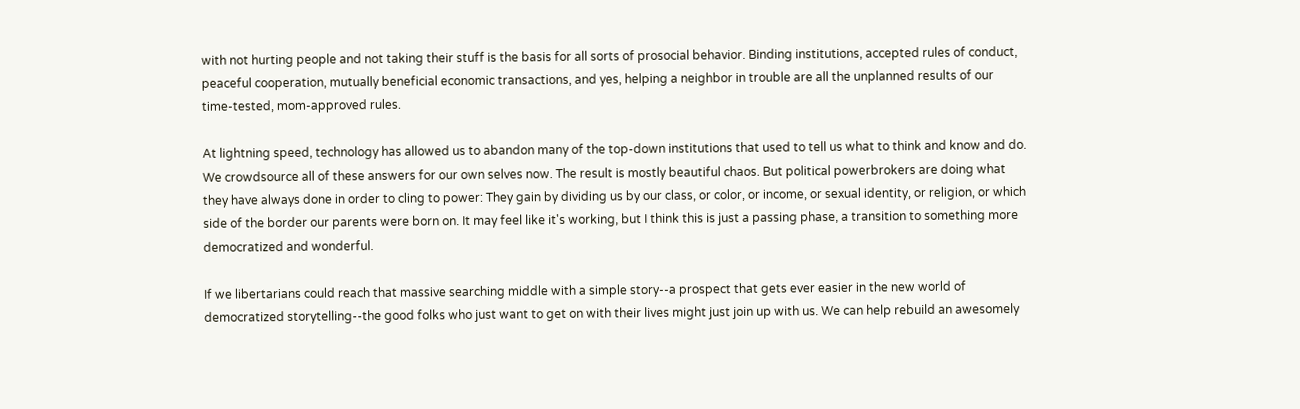with not hurting people and not taking their stuff is the basis for all sorts of prosocial behavior. Binding institutions, accepted rules of conduct, peaceful cooperation, mutually beneficial economic transactions, and yes, helping a neighbor in trouble are all the unplanned results of our time-tested, mom-approved rules.

At lightning speed, technology has allowed us to abandon many of the top-down institutions that used to tell us what to think and know and do. We crowdsource all of these answers for our own selves now. The result is mostly beautiful chaos. But political powerbrokers are doing what they have always done in order to cling to power: They gain by dividing us by our class, or color, or income, or sexual identity, or religion, or which side of the border our parents were born on. It may feel like it's working, but I think this is just a passing phase, a transition to something more democratized and wonderful.

If we libertarians could reach that massive searching middle with a simple story--a prospect that gets ever easier in the new world of democratized storytelling--the good folks who just want to get on with their lives might just join up with us. We can help rebuild an awesomely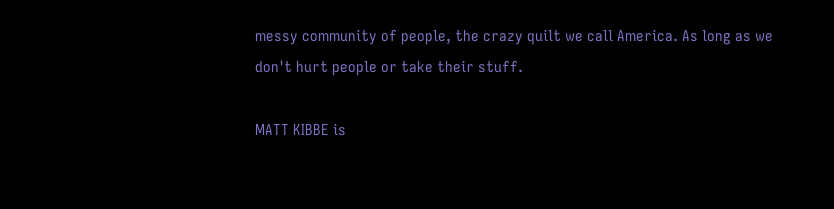messy community of people, the crazy quilt we call America. As long as we don't hurt people or take their stuff.

MATT KIBBE is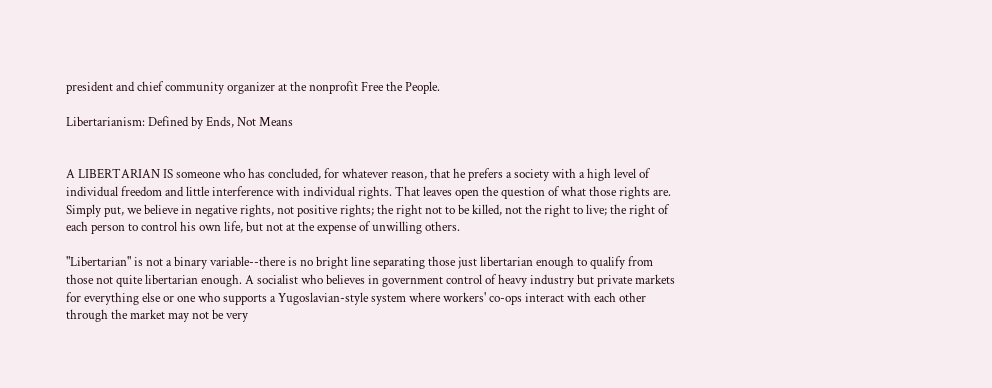president and chief community organizer at the nonprofit Free the People.

Libertarianism: Defined by Ends, Not Means


A LIBERTARIAN IS someone who has concluded, for whatever reason, that he prefers a society with a high level of individual freedom and little interference with individual rights. That leaves open the question of what those rights are. Simply put, we believe in negative rights, not positive rights; the right not to be killed, not the right to live; the right of each person to control his own life, but not at the expense of unwilling others.

"Libertarian" is not a binary variable--there is no bright line separating those just libertarian enough to qualify from those not quite libertarian enough. A socialist who believes in government control of heavy industry but private markets for everything else or one who supports a Yugoslavian-style system where workers' co-ops interact with each other through the market may not be very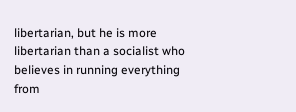libertarian, but he is more libertarian than a socialist who believes in running everything from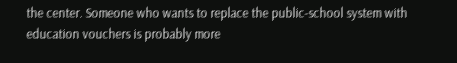the center. Someone who wants to replace the public-school system with education vouchers is probably more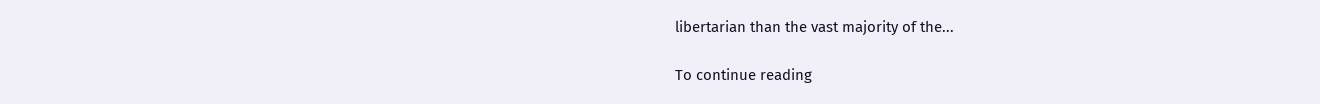libertarian than the vast majority of the...

To continue reading